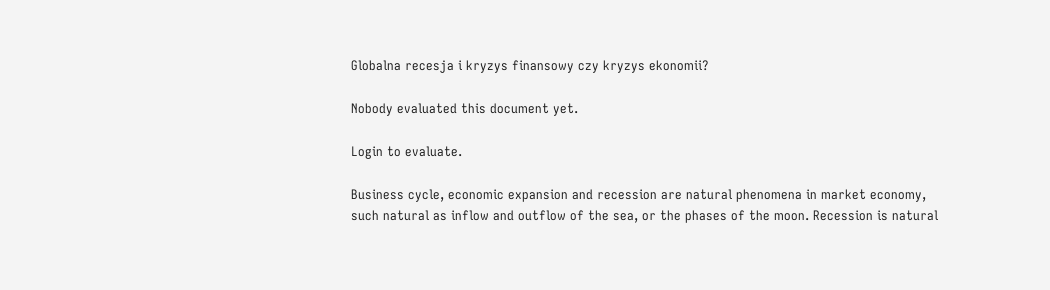Globalna recesja i kryzys finansowy czy kryzys ekonomii?

Nobody evaluated this document yet.

Login to evaluate.

Business cycle, economic expansion and recession are natural phenomena in market economy,
such natural as inflow and outflow of the sea, or the phases of the moon. Recession is natural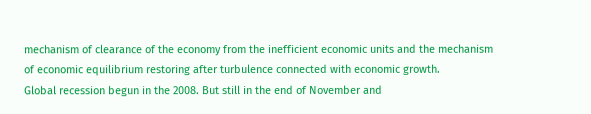mechanism of clearance of the economy from the inefficient economic units and the mechanism
of economic equilibrium restoring after turbulence connected with economic growth.
Global recession begun in the 2008. But still in the end of November and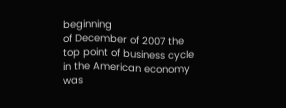beginning
of December of 2007 the top point of business cycle in the American economy was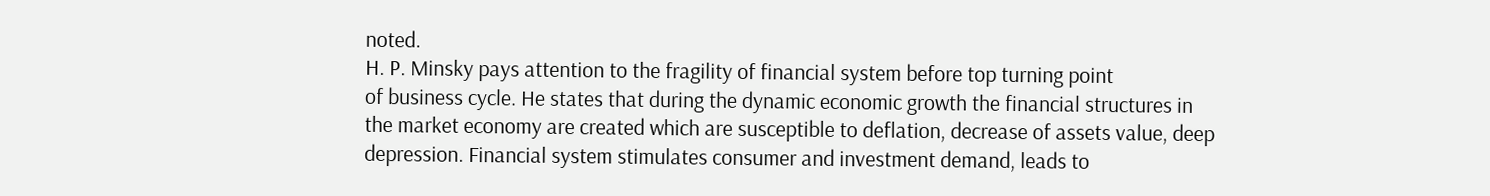noted.
H. P. Minsky pays attention to the fragility of financial system before top turning point
of business cycle. He states that during the dynamic economic growth the financial structures in
the market economy are created which are susceptible to deflation, decrease of assets value, deep
depression. Financial system stimulates consumer and investment demand, leads to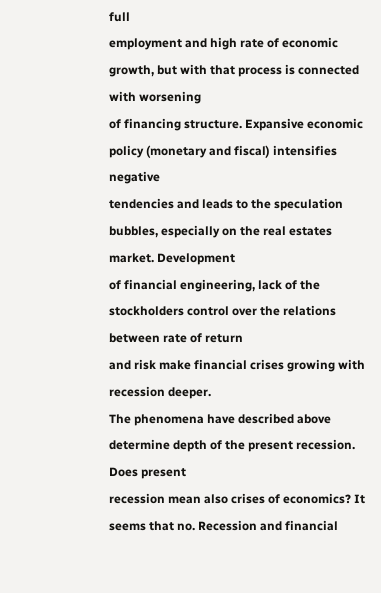full
employment and high rate of economic growth, but with that process is connected with worsening
of financing structure. Expansive economic policy (monetary and fiscal) intensifies negative
tendencies and leads to the speculation bubbles, especially on the real estates market. Development
of financial engineering, lack of the stockholders control over the relations between rate of return
and risk make financial crises growing with recession deeper.
The phenomena have described above determine depth of the present recession. Does present
recession mean also crises of economics? It seems that no. Recession and financial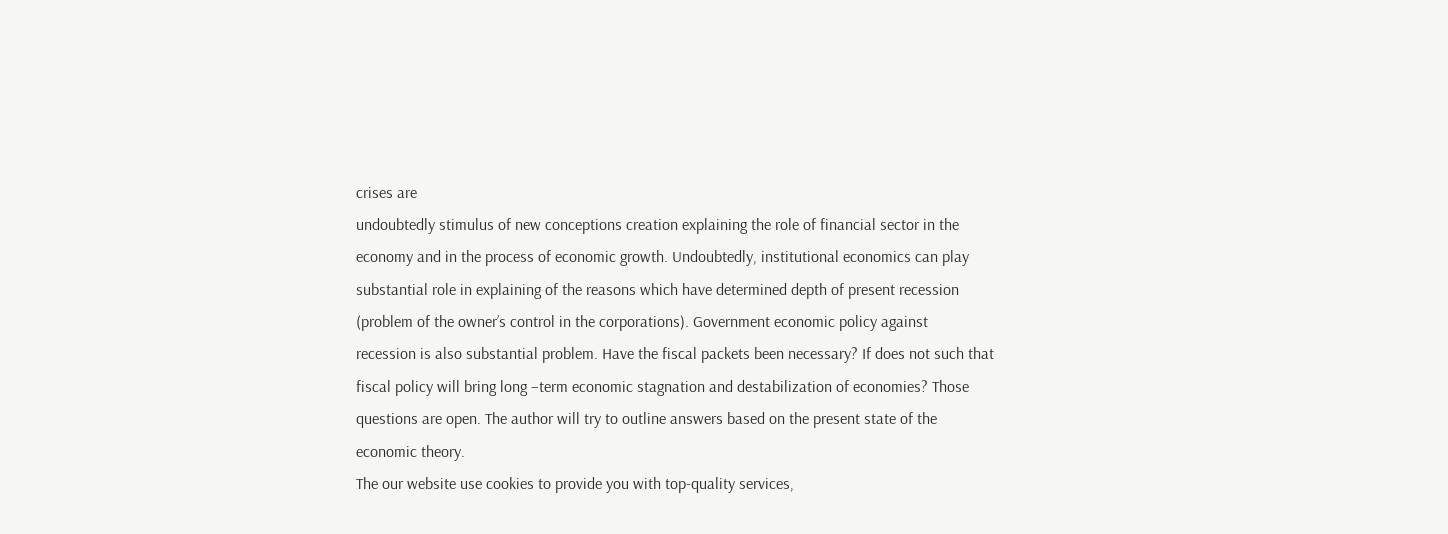crises are
undoubtedly stimulus of new conceptions creation explaining the role of financial sector in the
economy and in the process of economic growth. Undoubtedly, institutional economics can play
substantial role in explaining of the reasons which have determined depth of present recession
(problem of the owner’s control in the corporations). Government economic policy against
recession is also substantial problem. Have the fiscal packets been necessary? If does not such that
fiscal policy will bring long –term economic stagnation and destabilization of economies? Those
questions are open. The author will try to outline answers based on the present state of the
economic theory.
The our website use cookies to provide you with top-quality services,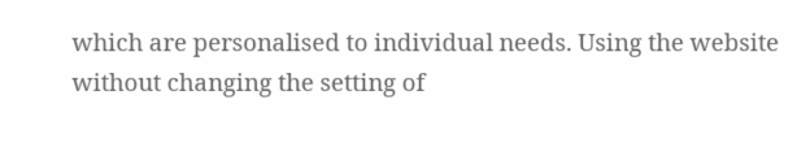which are personalised to individual needs. Using the website without changing the setting of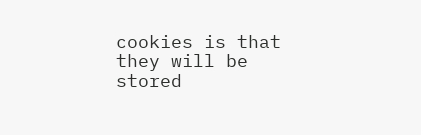cookies is that they will be stored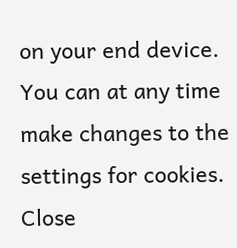on your end device. You can at any time make changes to the settings for cookies. Close